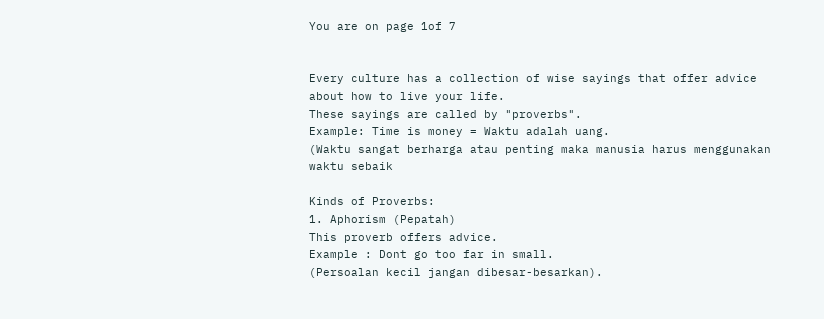You are on page 1of 7


Every culture has a collection of wise sayings that offer advice about how to live your life.
These sayings are called by "proverbs".
Example: Time is money = Waktu adalah uang.
(Waktu sangat berharga atau penting maka manusia harus menggunakan waktu sebaik

Kinds of Proverbs:
1. Aphorism (Pepatah)
This proverb offers advice.
Example : Dont go too far in small.
(Persoalan kecil jangan dibesar-besarkan).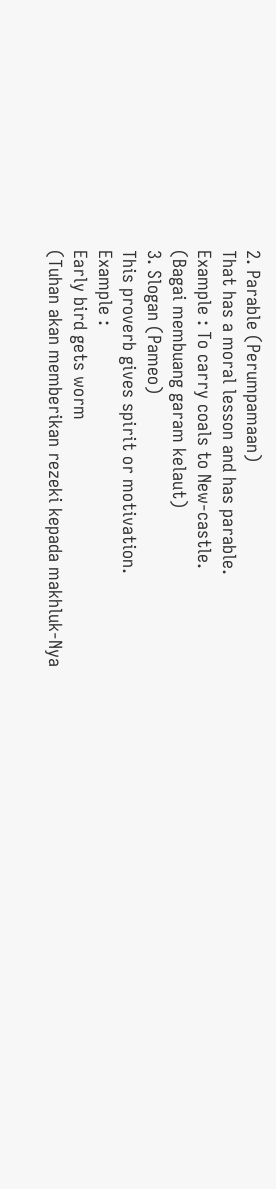2. Parable (Perumpamaan)
That has a moral lesson and has parable.
Example : To carry coals to New-castle.
(Bagai membuang garam kelaut)
3. Slogan (Pameo)
This proverb gives spirit or motivation.
Example :
Early bird gets worm
(Tuhan akan memberikan rezeki kepada makhluk-Nya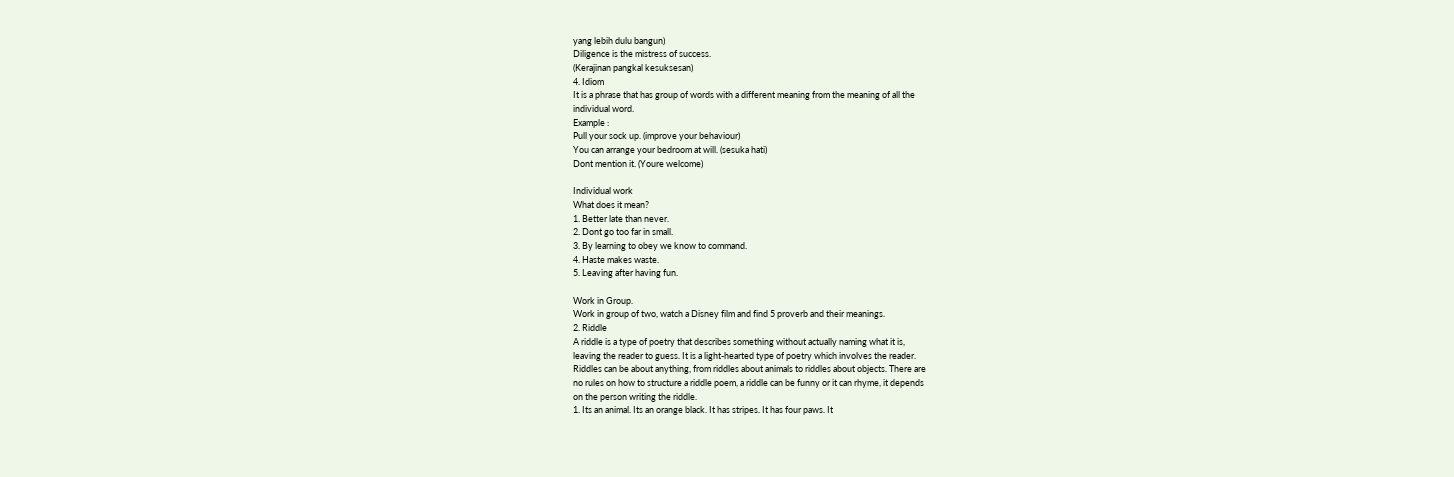yang lebih dulu bangun)
Diligence is the mistress of success.
(Kerajinan pangkal kesuksesan)
4. Idiom
It is a phrase that has group of words with a different meaning from the meaning of all the
individual word.
Example :
Pull your sock up. (improve your behaviour)
You can arrange your bedroom at will. (sesuka hati)
Dont mention it. (Youre welcome)

Individual work
What does it mean?
1. Better late than never.
2. Dont go too far in small.
3. By learning to obey we know to command.
4. Haste makes waste.
5. Leaving after having fun.

Work in Group.
Work in group of two, watch a Disney film and find 5 proverb and their meanings.
2. Riddle
A riddle is a type of poetry that describes something without actually naming what it is,
leaving the reader to guess. It is a light-hearted type of poetry which involves the reader.
Riddles can be about anything, from riddles about animals to riddles about objects. There are
no rules on how to structure a riddle poem, a riddle can be funny or it can rhyme, it depends
on the person writing the riddle.
1. Its an animal. Its an orange black. It has stripes. It has four paws. It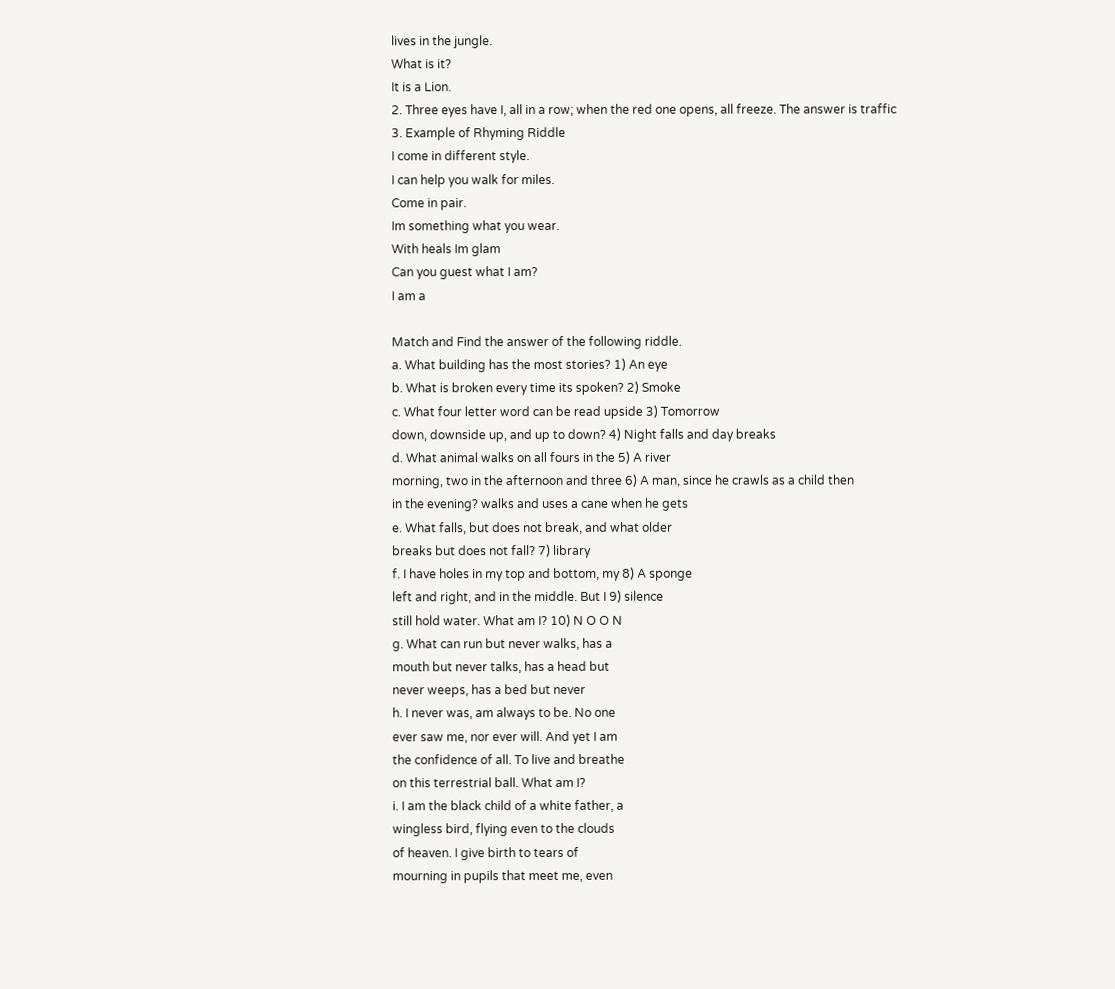lives in the jungle.
What is it?
It is a Lion.
2. Three eyes have I, all in a row; when the red one opens, all freeze. The answer is traffic
3. Example of Rhyming Riddle
I come in different style.
I can help you walk for miles.
Come in pair.
Im something what you wear.
With heals Im glam
Can you guest what I am?
I am a

Match and Find the answer of the following riddle.
a. What building has the most stories? 1) An eye
b. What is broken every time its spoken? 2) Smoke
c. What four letter word can be read upside 3) Tomorrow
down, downside up, and up to down? 4) Night falls and day breaks
d. What animal walks on all fours in the 5) A river
morning, two in the afternoon and three 6) A man, since he crawls as a child then
in the evening? walks and uses a cane when he gets
e. What falls, but does not break, and what older
breaks but does not fall? 7) library
f. I have holes in my top and bottom, my 8) A sponge
left and right, and in the middle. But I 9) silence
still hold water. What am I? 10) N O O N
g. What can run but never walks, has a
mouth but never talks, has a head but
never weeps, has a bed but never
h. I never was, am always to be. No one
ever saw me, nor ever will. And yet I am
the confidence of all. To live and breathe
on this terrestrial ball. What am I?
i. I am the black child of a white father, a
wingless bird, flying even to the clouds
of heaven. I give birth to tears of
mourning in pupils that meet me, even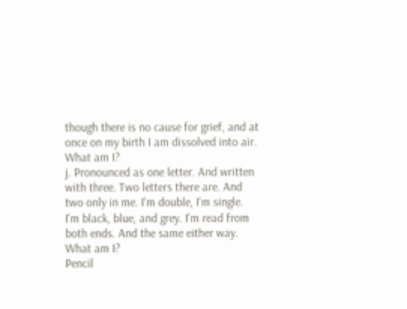though there is no cause for grief, and at
once on my birth I am dissolved into air.
What am I?
j. Pronounced as one letter. And written
with three. Two letters there are. And
two only in me. I'm double, I'm single.
I'm black, blue, and grey. I'm read from
both ends. And the same either way.
What am I?
Pencil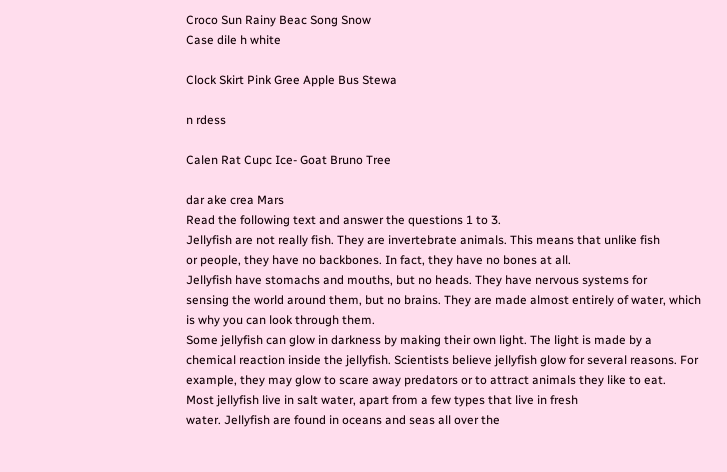Croco Sun Rainy Beac Song Snow
Case dile h white

Clock Skirt Pink Gree Apple Bus Stewa

n rdess

Calen Rat Cupc Ice- Goat Bruno Tree

dar ake crea Mars
Read the following text and answer the questions 1 to 3.
Jellyfish are not really fish. They are invertebrate animals. This means that unlike fish
or people, they have no backbones. In fact, they have no bones at all.
Jellyfish have stomachs and mouths, but no heads. They have nervous systems for
sensing the world around them, but no brains. They are made almost entirely of water, which
is why you can look through them.
Some jellyfish can glow in darkness by making their own light. The light is made by a
chemical reaction inside the jellyfish. Scientists believe jellyfish glow for several reasons. For
example, they may glow to scare away predators or to attract animals they like to eat.
Most jellyfish live in salt water, apart from a few types that live in fresh
water. Jellyfish are found in oceans and seas all over the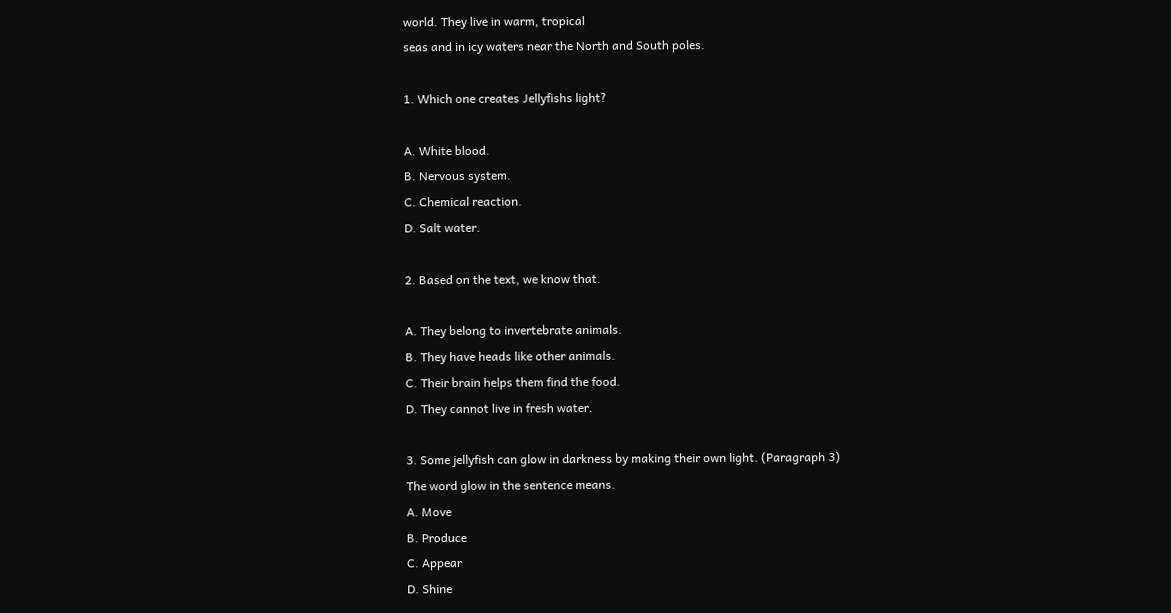world. They live in warm, tropical
seas and in icy waters near the North and South poles.

1. Which one creates Jellyfishs light?

A. White blood.
B. Nervous system.
C. Chemical reaction.
D. Salt water.

2. Based on the text, we know that.

A. They belong to invertebrate animals.
B. They have heads like other animals.
C. Their brain helps them find the food.
D. They cannot live in fresh water.

3. Some jellyfish can glow in darkness by making their own light. (Paragraph 3)
The word glow in the sentence means.
A. Move
B. Produce
C. Appear
D. Shine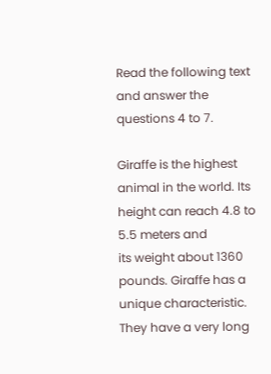Read the following text and answer the questions 4 to 7.

Giraffe is the highest animal in the world. Its height can reach 4.8 to 5.5 meters and
its weight about 1360 pounds. Giraffe has a unique characteristic. They have a very long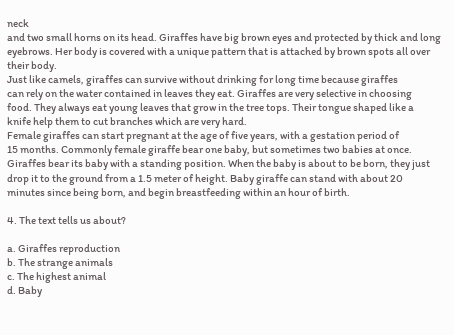neck
and two small horns on its head. Giraffes have big brown eyes and protected by thick and long
eyebrows. Her body is covered with a unique pattern that is attached by brown spots all over
their body.
Just like camels, giraffes can survive without drinking for long time because giraffes
can rely on the water contained in leaves they eat. Giraffes are very selective in choosing
food. They always eat young leaves that grow in the tree tops. Their tongue shaped like a
knife help them to cut branches which are very hard.
Female giraffes can start pregnant at the age of five years, with a gestation period of
15 months. Commonly female giraffe bear one baby, but sometimes two babies at once.
Giraffes bear its baby with a standing position. When the baby is about to be born, they just
drop it to the ground from a 1.5 meter of height. Baby giraffe can stand with about 20
minutes since being born, and begin breastfeeding within an hour of birth.

4. The text tells us about?

a. Giraffes reproduction
b. The strange animals
c. The highest animal
d. Baby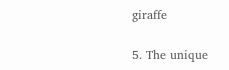giraffe

5. The unique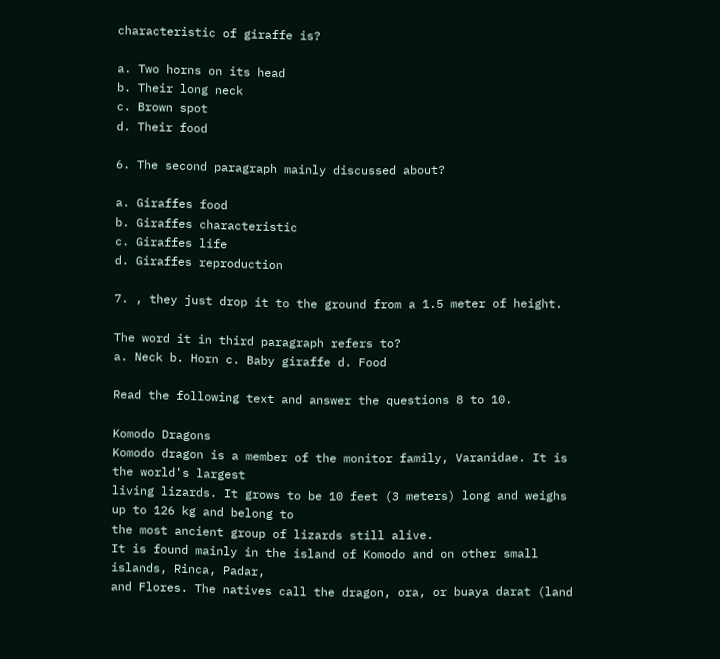characteristic of giraffe is?

a. Two horns on its head
b. Their long neck
c. Brown spot
d. Their food

6. The second paragraph mainly discussed about?

a. Giraffes food
b. Giraffes characteristic
c. Giraffes life
d. Giraffes reproduction

7. , they just drop it to the ground from a 1.5 meter of height.

The word it in third paragraph refers to?
a. Neck b. Horn c. Baby giraffe d. Food

Read the following text and answer the questions 8 to 10.

Komodo Dragons
Komodo dragon is a member of the monitor family, Varanidae. It is the world's largest
living lizards. It grows to be 10 feet (3 meters) long and weighs up to 126 kg and belong to
the most ancient group of lizards still alive.
It is found mainly in the island of Komodo and on other small islands, Rinca, Padar,
and Flores. The natives call the dragon, ora, or buaya darat (land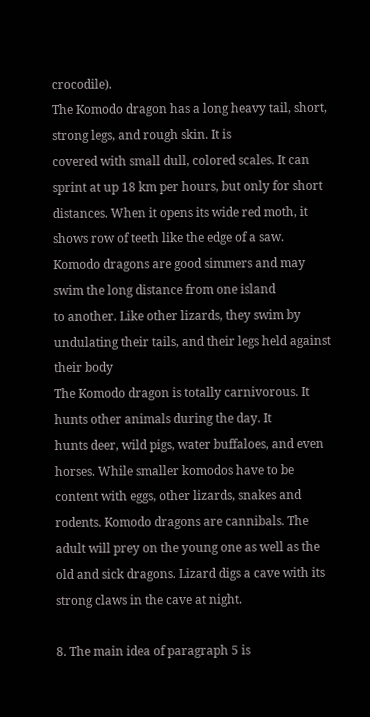crocodile).
The Komodo dragon has a long heavy tail, short, strong legs, and rough skin. It is
covered with small dull, colored scales. It can sprint at up 18 km per hours, but only for short
distances. When it opens its wide red moth, it shows row of teeth like the edge of a saw.
Komodo dragons are good simmers and may swim the long distance from one island
to another. Like other lizards, they swim by undulating their tails, and their legs held against
their body
The Komodo dragon is totally carnivorous. It hunts other animals during the day. It
hunts deer, wild pigs, water buffaloes, and even horses. While smaller komodos have to be
content with eggs, other lizards, snakes and rodents. Komodo dragons are cannibals. The
adult will prey on the young one as well as the old and sick dragons. Lizard digs a cave with its
strong claws in the cave at night.

8. The main idea of paragraph 5 is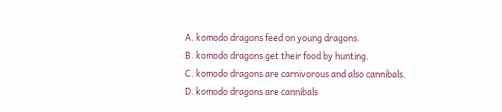A. komodo dragons feed on young dragons.
B. komodo dragons get their food by hunting.
C. komodo dragons are carnivorous and also cannibals.
D. komodo dragons are cannibals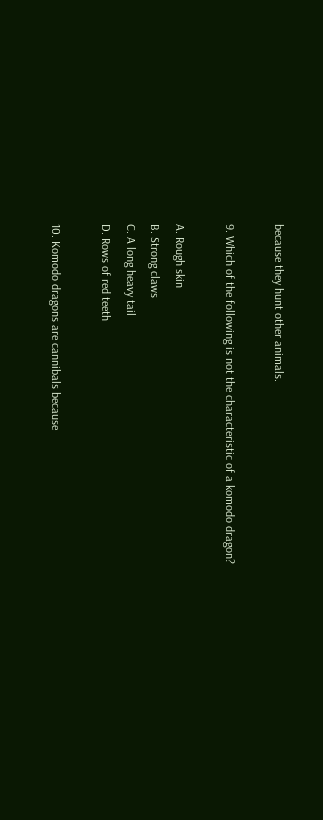because they hunt other animals.

9. Which of the following is not the characteristic of a komodo dragon?

A. Rough skin
B. Strong claws
C. A long heavy tail
D. Rows of red teeth

10. Komodo dragons are cannibals because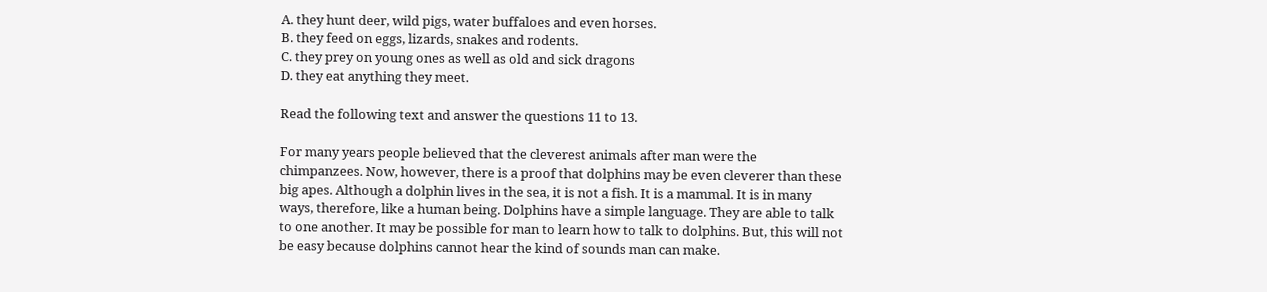A. they hunt deer, wild pigs, water buffaloes and even horses.
B. they feed on eggs, lizards, snakes and rodents.
C. they prey on young ones as well as old and sick dragons
D. they eat anything they meet.

Read the following text and answer the questions 11 to 13.

For many years people believed that the cleverest animals after man were the
chimpanzees. Now, however, there is a proof that dolphins may be even cleverer than these
big apes. Although a dolphin lives in the sea, it is not a fish. It is a mammal. It is in many
ways, therefore, like a human being. Dolphins have a simple language. They are able to talk
to one another. It may be possible for man to learn how to talk to dolphins. But, this will not
be easy because dolphins cannot hear the kind of sounds man can make.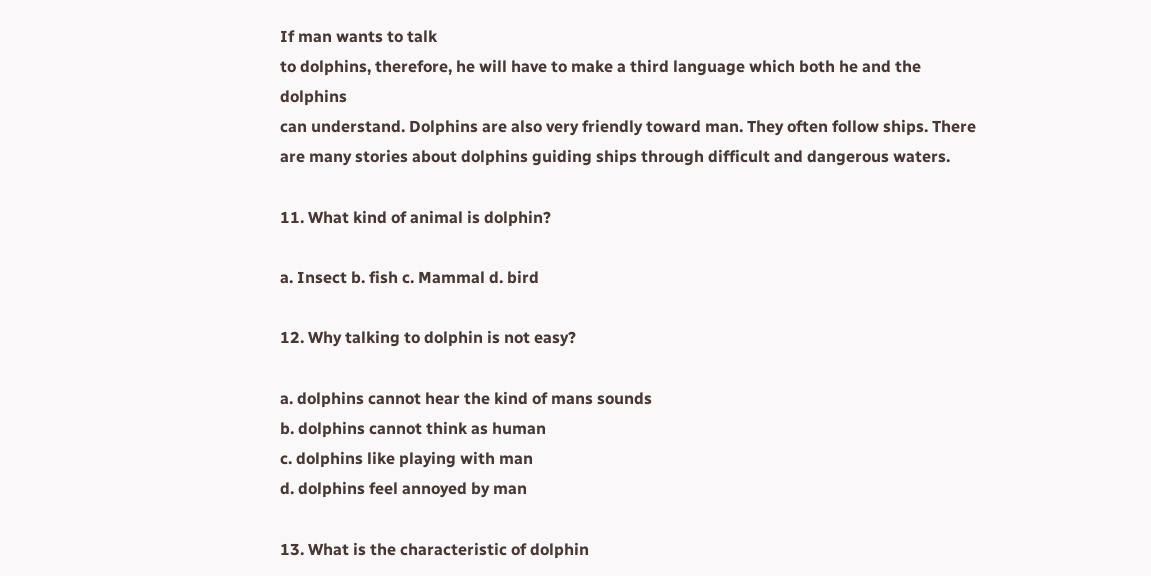If man wants to talk
to dolphins, therefore, he will have to make a third language which both he and the dolphins
can understand. Dolphins are also very friendly toward man. They often follow ships. There
are many stories about dolphins guiding ships through difficult and dangerous waters.

11. What kind of animal is dolphin?

a. Insect b. fish c. Mammal d. bird

12. Why talking to dolphin is not easy?

a. dolphins cannot hear the kind of mans sounds
b. dolphins cannot think as human
c. dolphins like playing with man
d. dolphins feel annoyed by man

13. What is the characteristic of dolphin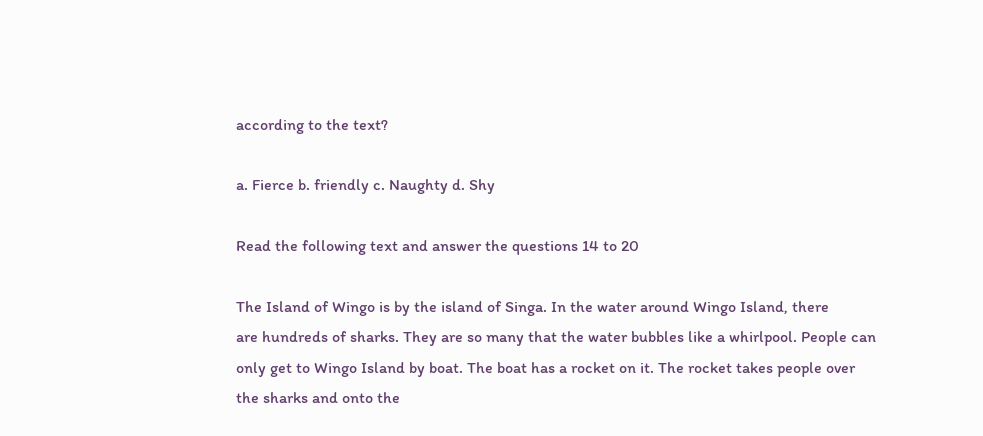according to the text?

a. Fierce b. friendly c. Naughty d. Shy

Read the following text and answer the questions 14 to 20

The Island of Wingo is by the island of Singa. In the water around Wingo Island, there
are hundreds of sharks. They are so many that the water bubbles like a whirlpool. People can
only get to Wingo Island by boat. The boat has a rocket on it. The rocket takes people over
the sharks and onto the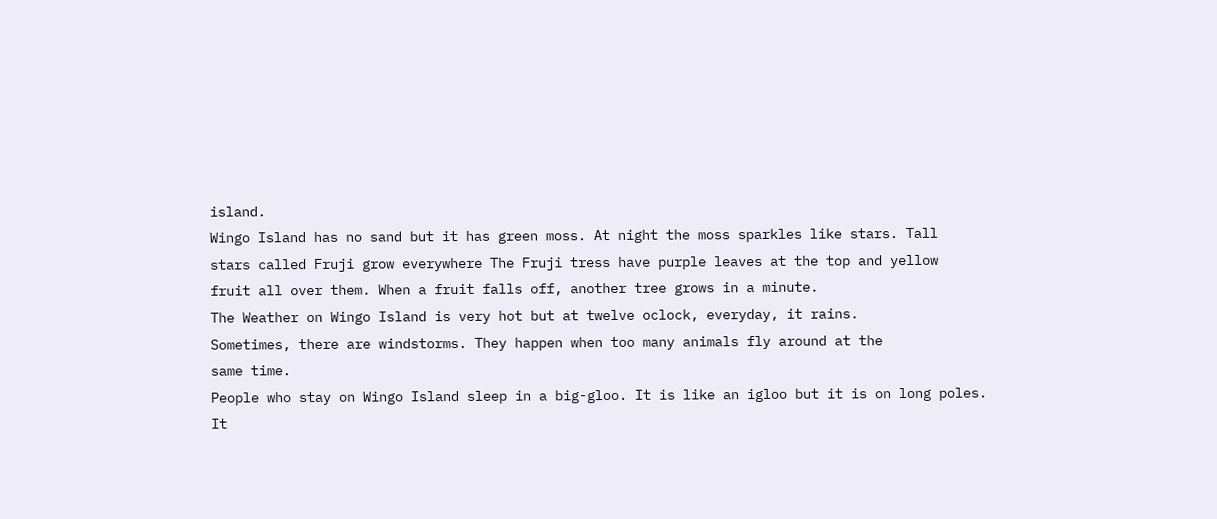island.
Wingo Island has no sand but it has green moss. At night the moss sparkles like stars. Tall
stars called Fruji grow everywhere The Fruji tress have purple leaves at the top and yellow
fruit all over them. When a fruit falls off, another tree grows in a minute.
The Weather on Wingo Island is very hot but at twelve oclock, everyday, it rains.
Sometimes, there are windstorms. They happen when too many animals fly around at the
same time.
People who stay on Wingo Island sleep in a big-gloo. It is like an igloo but it is on long poles.
It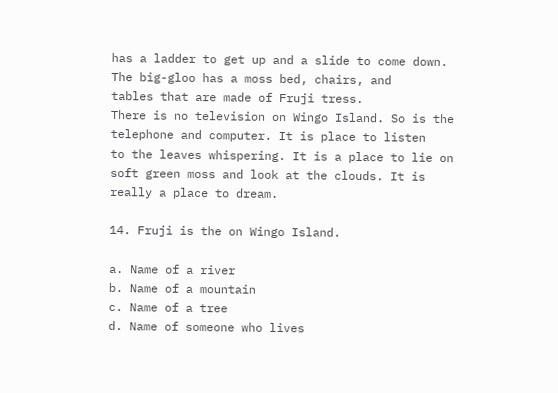has a ladder to get up and a slide to come down. The big-gloo has a moss bed, chairs, and
tables that are made of Fruji tress.
There is no television on Wingo Island. So is the telephone and computer. It is place to listen
to the leaves whispering. It is a place to lie on soft green moss and look at the clouds. It is
really a place to dream.

14. Fruji is the on Wingo Island.

a. Name of a river
b. Name of a mountain
c. Name of a tree
d. Name of someone who lives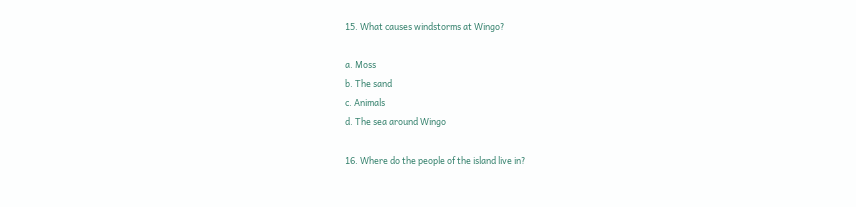15. What causes windstorms at Wingo?

a. Moss
b. The sand
c. Animals
d. The sea around Wingo

16. Where do the people of the island live in?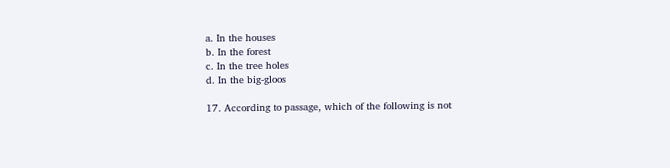a. In the houses
b. In the forest
c. In the tree holes
d. In the big-gloos

17. According to passage, which of the following is not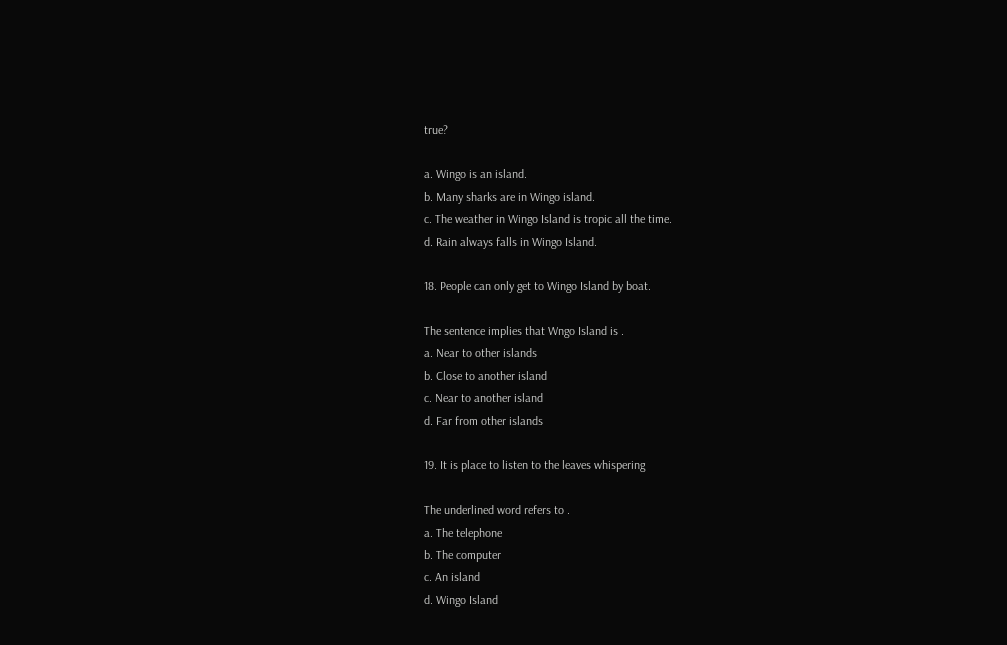true?

a. Wingo is an island.
b. Many sharks are in Wingo island.
c. The weather in Wingo Island is tropic all the time.
d. Rain always falls in Wingo Island.

18. People can only get to Wingo Island by boat.

The sentence implies that Wngo Island is .
a. Near to other islands
b. Close to another island
c. Near to another island
d. Far from other islands

19. It is place to listen to the leaves whispering

The underlined word refers to .
a. The telephone
b. The computer
c. An island
d. Wingo Island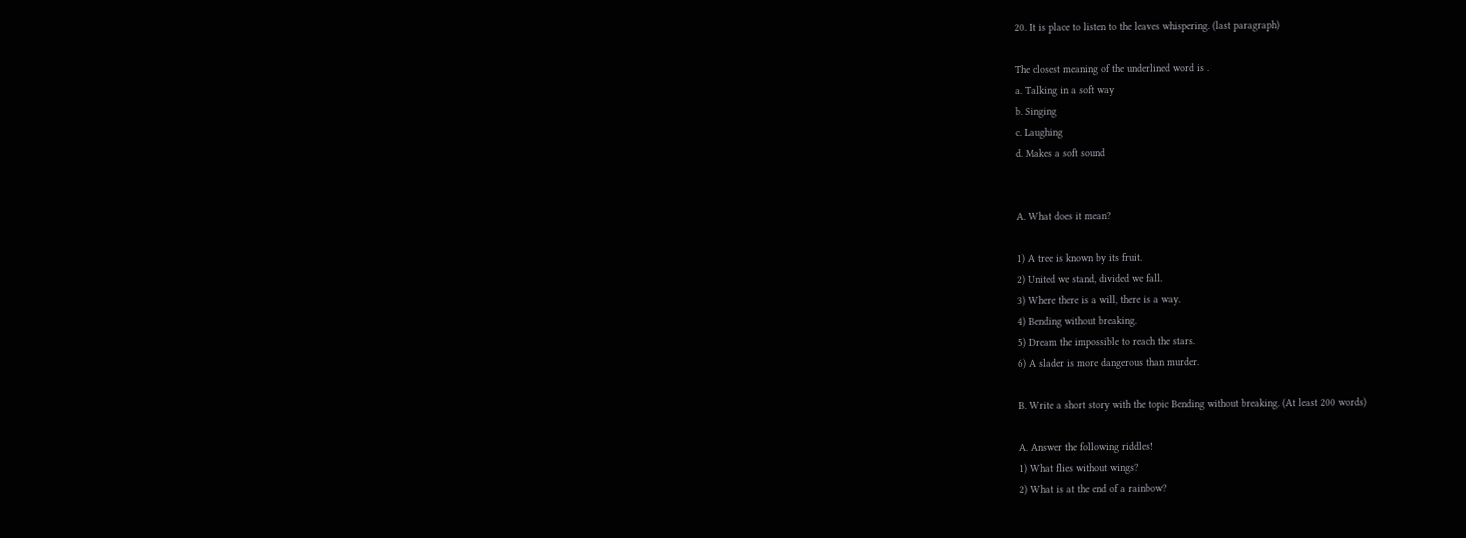20. It is place to listen to the leaves whispering. (last paragraph)

The closest meaning of the underlined word is .
a. Talking in a soft way
b. Singing
c. Laughing
d. Makes a soft sound


A. What does it mean?

1) A tree is known by its fruit.
2) United we stand, divided we fall.
3) Where there is a will, there is a way.
4) Bending without breaking.
5) Dream the impossible to reach the stars.
6) A slader is more dangerous than murder.

B. Write a short story with the topic Bending without breaking. (At least 200 words)

A. Answer the following riddles!
1) What flies without wings?
2) What is at the end of a rainbow?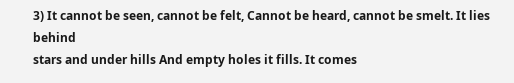3) It cannot be seen, cannot be felt, Cannot be heard, cannot be smelt. It lies behind
stars and under hills And empty holes it fills. It comes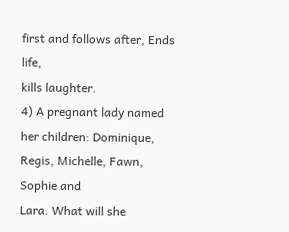first and follows after, Ends life,
kills laughter.
4) A pregnant lady named her children: Dominique, Regis, Michelle, Fawn, Sophie and
Lara. What will she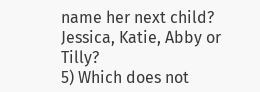name her next child? Jessica, Katie, Abby or Tilly?
5) Which does not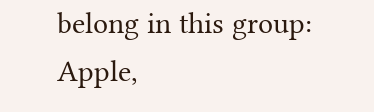belong in this group: Apple,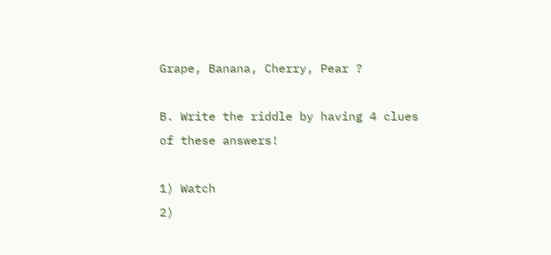Grape, Banana, Cherry, Pear ?

B. Write the riddle by having 4 clues of these answers!

1) Watch
2)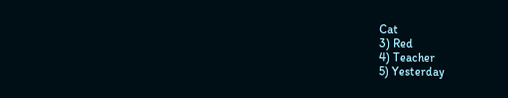Cat
3) Red
4) Teacher
5) Yesterday